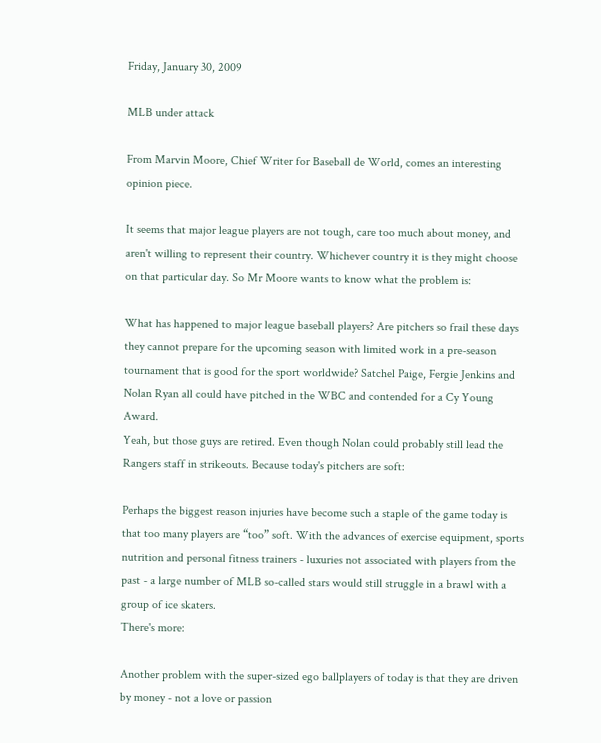Friday, January 30, 2009

MLB under attack

From Marvin Moore, Chief Writer for Baseball de World, comes an interesting opinion piece.

It seems that major league players are not tough, care too much about money, and aren't willing to represent their country. Whichever country it is they might choose on that particular day. So Mr Moore wants to know what the problem is:

What has happened to major league baseball players? Are pitchers so frail these days they cannot prepare for the upcoming season with limited work in a pre-season tournament that is good for the sport worldwide? Satchel Paige, Fergie Jenkins and Nolan Ryan all could have pitched in the WBC and contended for a Cy Young Award.
Yeah, but those guys are retired. Even though Nolan could probably still lead the Rangers staff in strikeouts. Because today's pitchers are soft:

Perhaps the biggest reason injuries have become such a staple of the game today is that too many players are “too” soft. With the advances of exercise equipment, sports nutrition and personal fitness trainers - luxuries not associated with players from the past - a large number of MLB so-called stars would still struggle in a brawl with a group of ice skaters.
There's more:

Another problem with the super-sized ego ballplayers of today is that they are driven by money - not a love or passion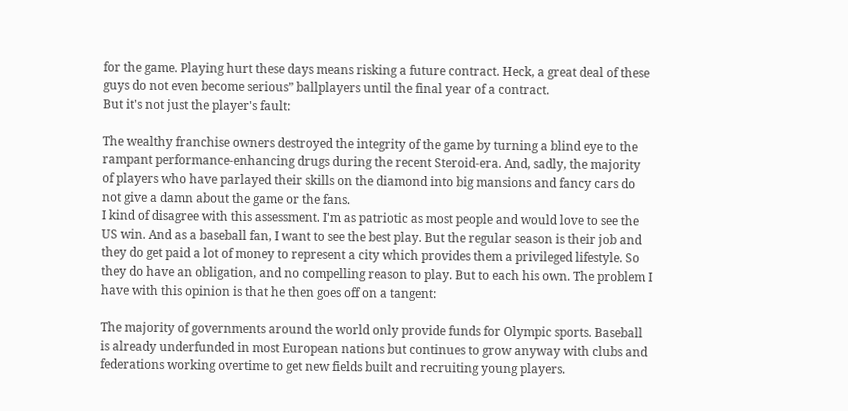for the game. Playing hurt these days means risking a future contract. Heck, a great deal of these guys do not even become serious” ballplayers until the final year of a contract.
But it's not just the player's fault:

The wealthy franchise owners destroyed the integrity of the game by turning a blind eye to the rampant performance-enhancing drugs during the recent Steroid-era. And, sadly, the majority of players who have parlayed their skills on the diamond into big mansions and fancy cars do not give a damn about the game or the fans.
I kind of disagree with this assessment. I'm as patriotic as most people and would love to see the US win. And as a baseball fan, I want to see the best play. But the regular season is their job and they do get paid a lot of money to represent a city which provides them a privileged lifestyle. So they do have an obligation, and no compelling reason to play. But to each his own. The problem I have with this opinion is that he then goes off on a tangent:

The majority of governments around the world only provide funds for Olympic sports. Baseball is already underfunded in most European nations but continues to grow anyway with clubs and federations working overtime to get new fields built and recruiting young players.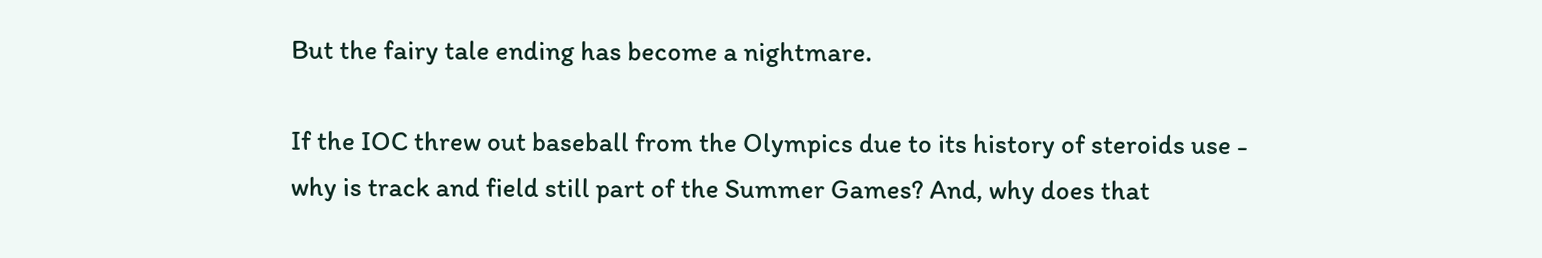But the fairy tale ending has become a nightmare.

If the IOC threw out baseball from the Olympics due to its history of steroids use - why is track and field still part of the Summer Games? And, why does that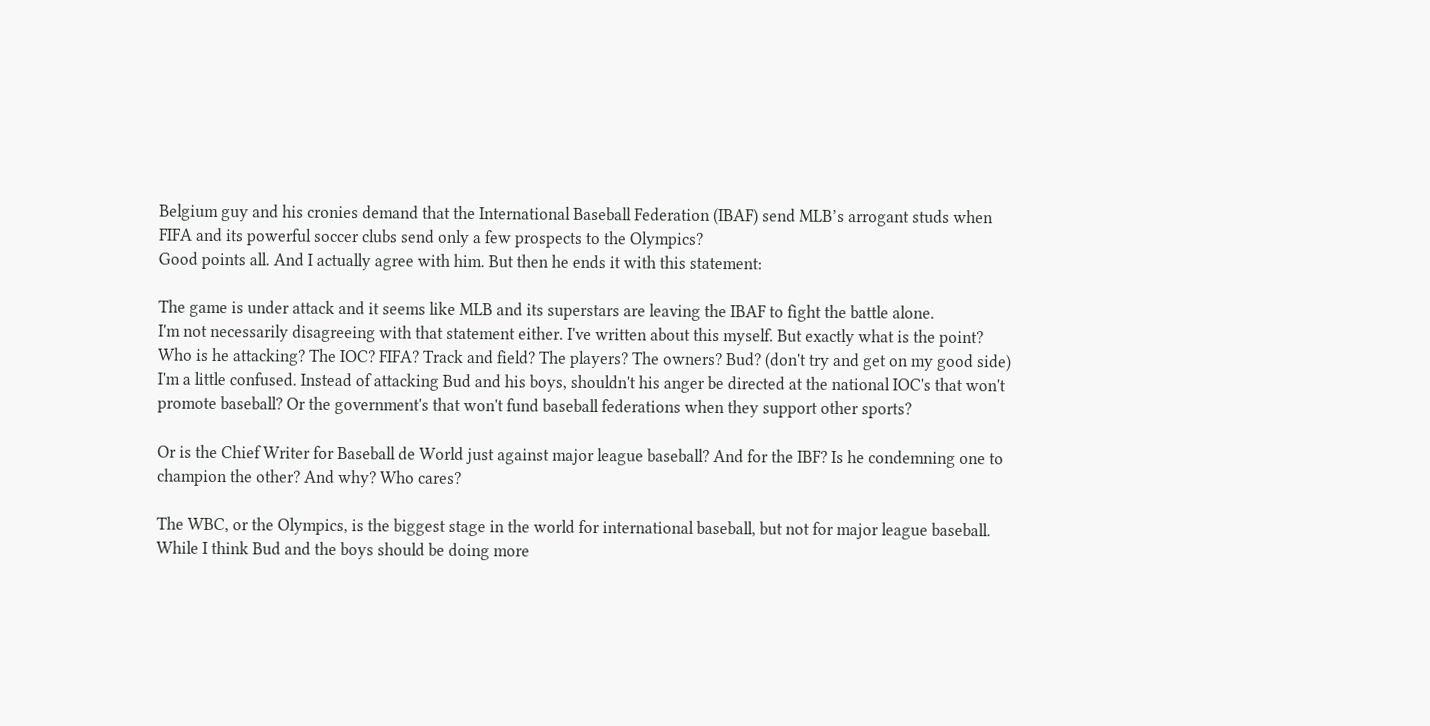Belgium guy and his cronies demand that the International Baseball Federation (IBAF) send MLB’s arrogant studs when FIFA and its powerful soccer clubs send only a few prospects to the Olympics?
Good points all. And I actually agree with him. But then he ends it with this statement:

The game is under attack and it seems like MLB and its superstars are leaving the IBAF to fight the battle alone.
I'm not necessarily disagreeing with that statement either. I've written about this myself. But exactly what is the point? Who is he attacking? The IOC? FIFA? Track and field? The players? The owners? Bud? (don't try and get on my good side) I'm a little confused. Instead of attacking Bud and his boys, shouldn't his anger be directed at the national IOC's that won't promote baseball? Or the government's that won't fund baseball federations when they support other sports?

Or is the Chief Writer for Baseball de World just against major league baseball? And for the IBF? Is he condemning one to champion the other? And why? Who cares?

The WBC, or the Olympics, is the biggest stage in the world for international baseball, but not for major league baseball. While I think Bud and the boys should be doing more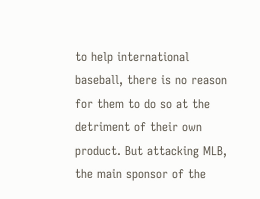to help international baseball, there is no reason for them to do so at the detriment of their own product. But attacking MLB, the main sponsor of the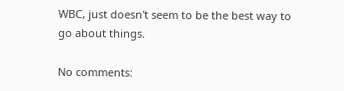WBC, just doesn't seem to be the best way to go about things.

No comments: